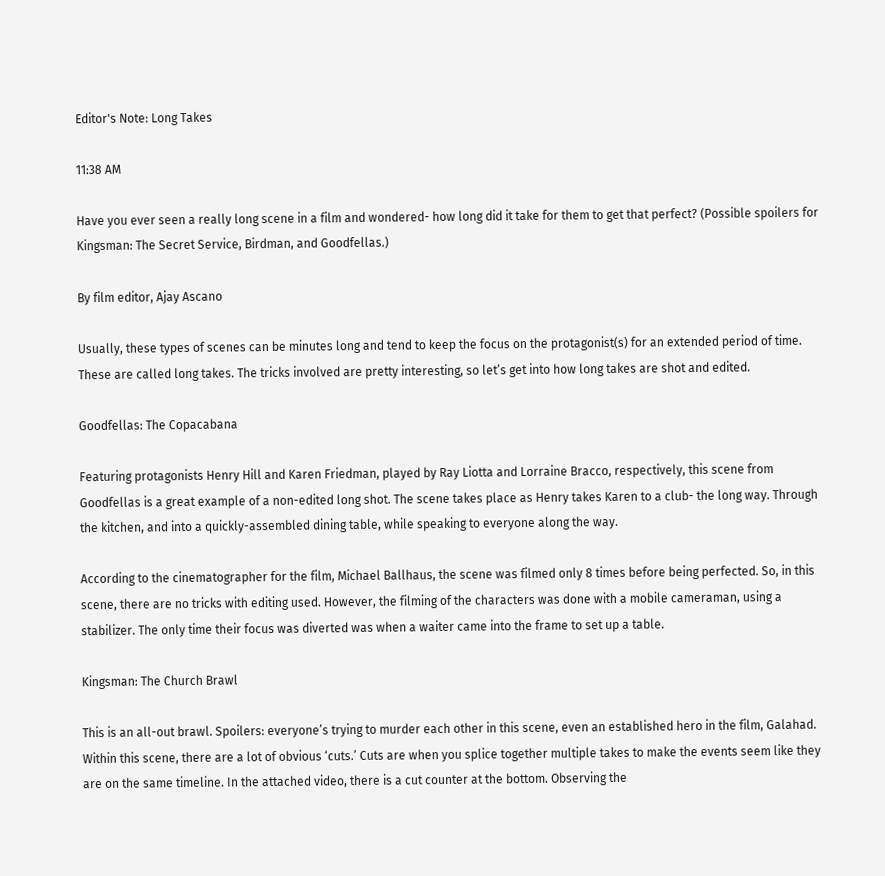Editor's Note: Long Takes

11:38 AM

Have you ever seen a really long scene in a film and wondered- how long did it take for them to get that perfect? (Possible spoilers for Kingsman: The Secret Service, Birdman, and Goodfellas.)

By film editor, Ajay Ascano

Usually, these types of scenes can be minutes long and tend to keep the focus on the protagonist(s) for an extended period of time. These are called long takes. The tricks involved are pretty interesting, so let’s get into how long takes are shot and edited.

Goodfellas: The Copacabana

Featuring protagonists Henry Hill and Karen Friedman, played by Ray Liotta and Lorraine Bracco, respectively, this scene from Goodfellas is a great example of a non-edited long shot. The scene takes place as Henry takes Karen to a club- the long way. Through the kitchen, and into a quickly-assembled dining table, while speaking to everyone along the way.

According to the cinematographer for the film, Michael Ballhaus, the scene was filmed only 8 times before being perfected. So, in this scene, there are no tricks with editing used. However, the filming of the characters was done with a mobile cameraman, using a stabilizer. The only time their focus was diverted was when a waiter came into the frame to set up a table.

Kingsman: The Church Brawl

This is an all-out brawl. Spoilers: everyone’s trying to murder each other in this scene, even an established hero in the film, Galahad. Within this scene, there are a lot of obvious ‘cuts.’ Cuts are when you splice together multiple takes to make the events seem like they are on the same timeline. In the attached video, there is a cut counter at the bottom. Observing the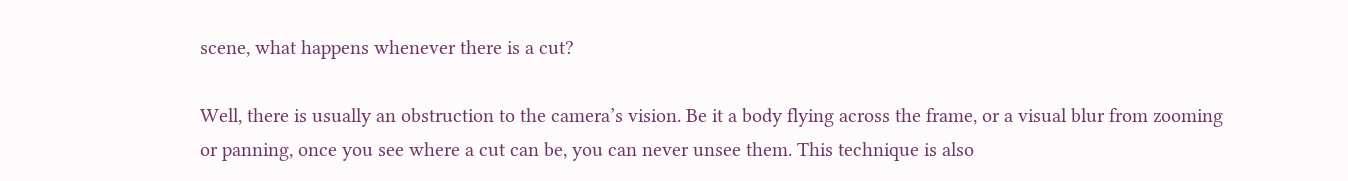scene, what happens whenever there is a cut?

Well, there is usually an obstruction to the camera’s vision. Be it a body flying across the frame, or a visual blur from zooming or panning, once you see where a cut can be, you can never unsee them. This technique is also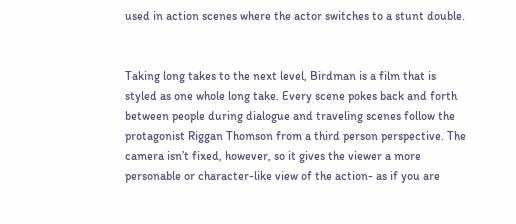used in action scenes where the actor switches to a stunt double.


Taking long takes to the next level, Birdman is a film that is styled as one whole long take. Every scene pokes back and forth between people during dialogue and traveling scenes follow the protagonist Riggan Thomson from a third person perspective. The camera isn’t fixed, however, so it gives the viewer a more personable or character-like view of the action- as if you are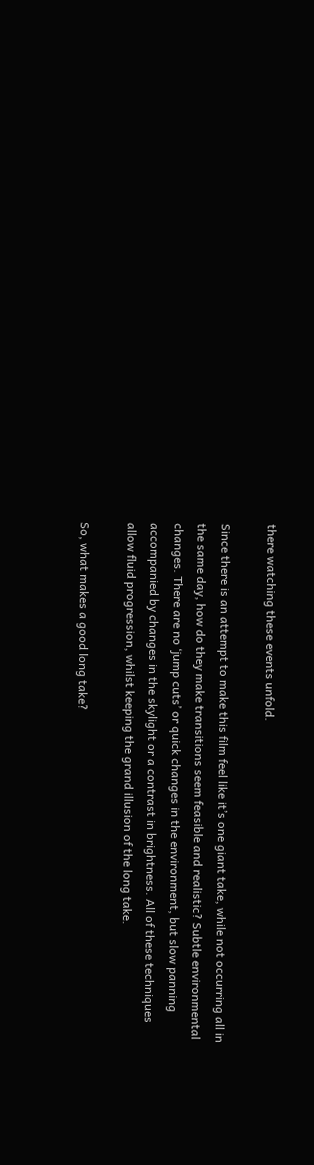there watching these events unfold.

Since there is an attempt to make this film feel like it’s one giant take, while not occurring all in the same day, how do they make transitions seem feasible and realistic? Subtle environmental changes. There are no ‘jump cuts’ or quick changes in the environment, but slow panning accompanied by changes in the skylight or a contrast in brightness. All of these techniques allow fluid progression, whilst keeping the grand illusion of the long take.

So, what makes a good long take?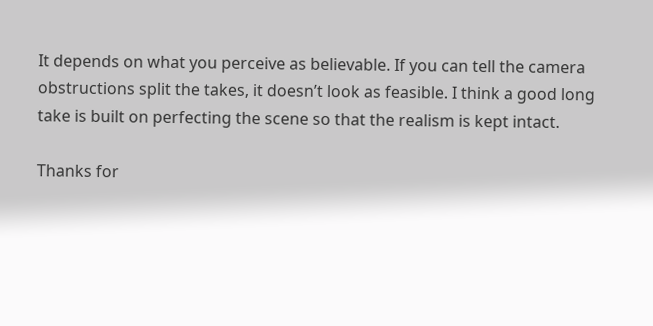It depends on what you perceive as believable. If you can tell the camera obstructions split the takes, it doesn’t look as feasible. I think a good long take is built on perfecting the scene so that the realism is kept intact.

Thanks for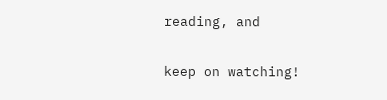reading, and

keep on watching!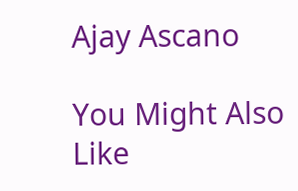Ajay Ascano

You Might Also Like